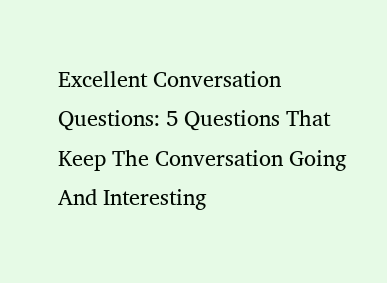Excellent Conversation Questions: 5 Questions That Keep The Conversation Going And Interesting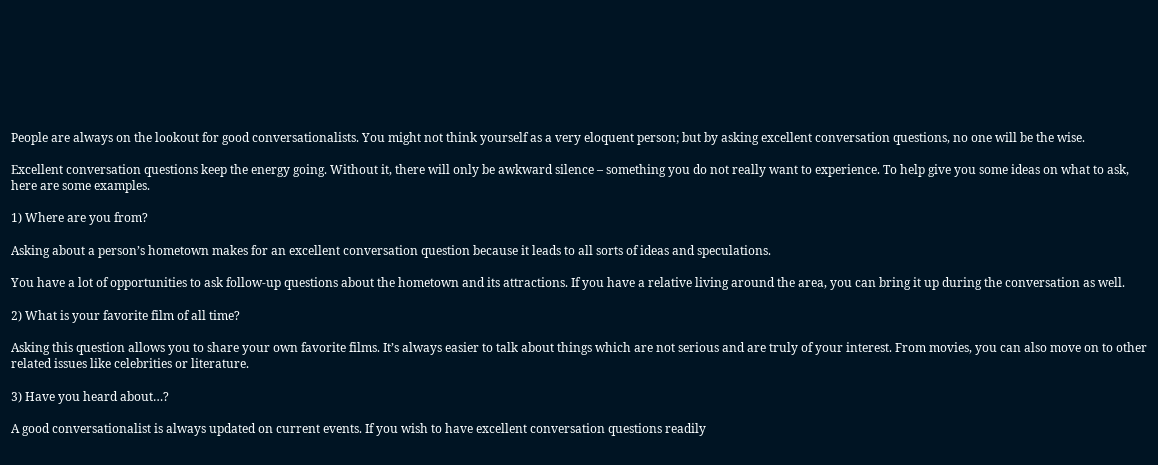People are always on the lookout for good conversationalists. You might not think yourself as a very eloquent person; but by asking excellent conversation questions, no one will be the wise.

Excellent conversation questions keep the energy going. Without it, there will only be awkward silence – something you do not really want to experience. To help give you some ideas on what to ask, here are some examples.

1) Where are you from?

Asking about a person’s hometown makes for an excellent conversation question because it leads to all sorts of ideas and speculations.

You have a lot of opportunities to ask follow-up questions about the hometown and its attractions. If you have a relative living around the area, you can bring it up during the conversation as well.

2) What is your favorite film of all time?

Asking this question allows you to share your own favorite films. It’s always easier to talk about things which are not serious and are truly of your interest. From movies, you can also move on to other related issues like celebrities or literature.

3) Have you heard about…?

A good conversationalist is always updated on current events. If you wish to have excellent conversation questions readily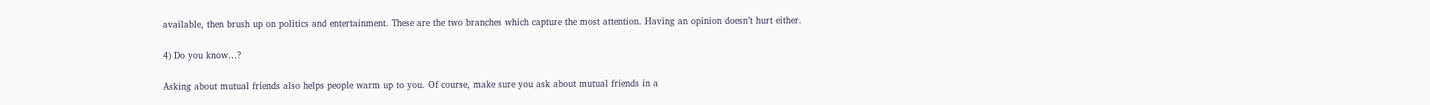available, then brush up on politics and entertainment. These are the two branches which capture the most attention. Having an opinion doesn’t hurt either.

4) Do you know…?

Asking about mutual friends also helps people warm up to you. Of course, make sure you ask about mutual friends in a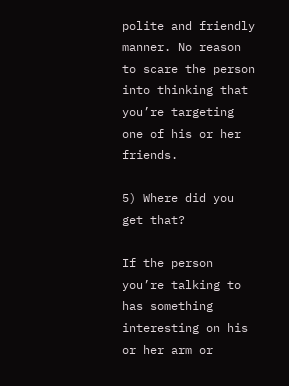polite and friendly manner. No reason to scare the person into thinking that you’re targeting one of his or her friends.

5) Where did you get that?

If the person you’re talking to has something interesting on his or her arm or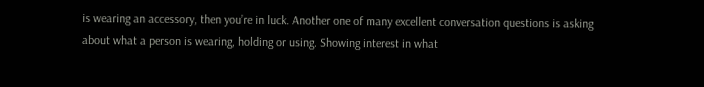is wearing an accessory, then you’re in luck. Another one of many excellent conversation questions is asking about what a person is wearing, holding or using. Showing interest in what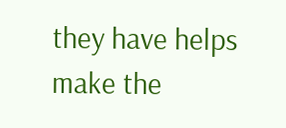they have helps make the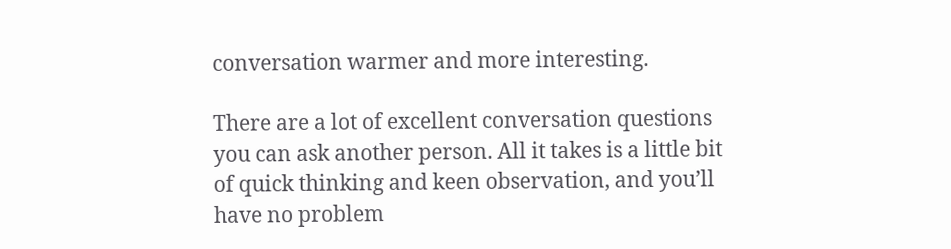conversation warmer and more interesting.

There are a lot of excellent conversation questions you can ask another person. All it takes is a little bit of quick thinking and keen observation, and you’ll have no problem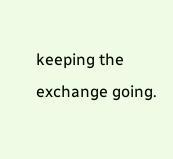keeping the exchange going.